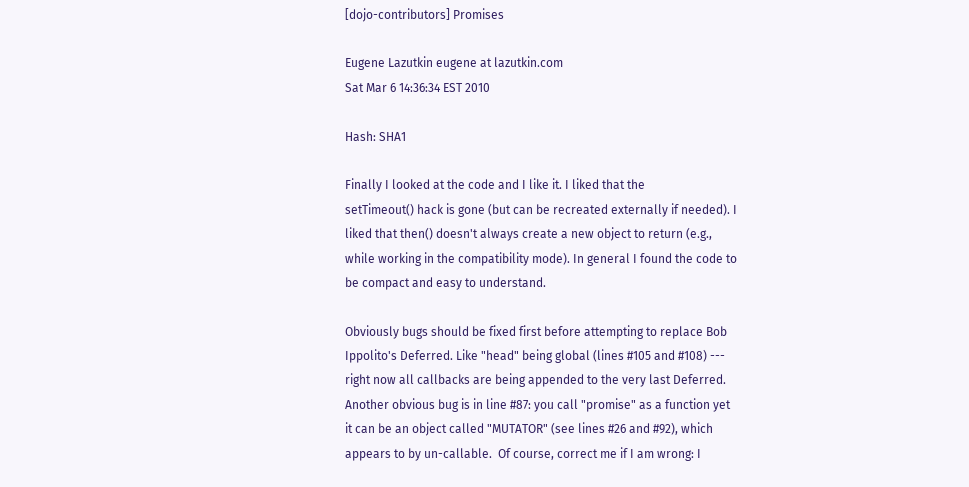[dojo-contributors] Promises

Eugene Lazutkin eugene at lazutkin.com
Sat Mar 6 14:36:34 EST 2010

Hash: SHA1

Finally I looked at the code and I like it. I liked that the
setTimeout() hack is gone (but can be recreated externally if needed). I
liked that then() doesn't always create a new object to return (e.g.,
while working in the compatibility mode). In general I found the code to
be compact and easy to understand.

Obviously bugs should be fixed first before attempting to replace Bob
Ippolito's Deferred. Like "head" being global (lines #105 and #108) ---
right now all callbacks are being appended to the very last Deferred.
Another obvious bug is in line #87: you call "promise" as a function yet
it can be an object called "MUTATOR" (see lines #26 and #92), which
appears to by un-callable.  Of course, correct me if I am wrong: I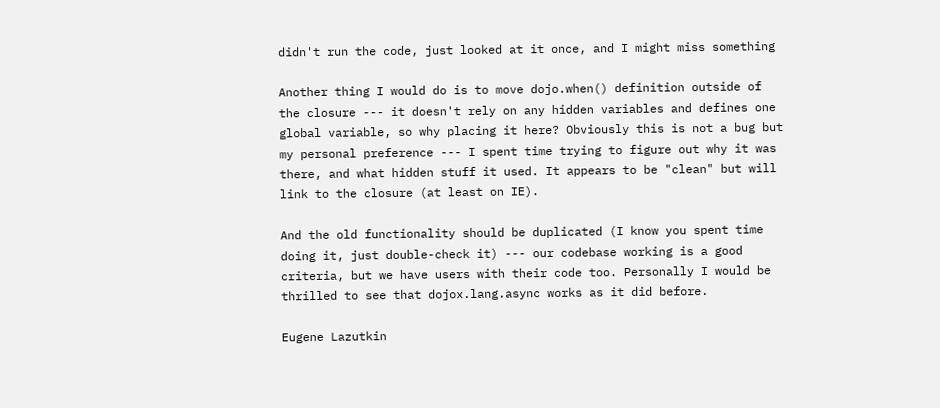didn't run the code, just looked at it once, and I might miss something

Another thing I would do is to move dojo.when() definition outside of
the closure --- it doesn't rely on any hidden variables and defines one
global variable, so why placing it here? Obviously this is not a bug but
my personal preference --- I spent time trying to figure out why it was
there, and what hidden stuff it used. It appears to be "clean" but will
link to the closure (at least on IE).

And the old functionality should be duplicated (I know you spent time
doing it, just double-check it) --- our codebase working is a good
criteria, but we have users with their code too. Personally I would be
thrilled to see that dojox.lang.async works as it did before.

Eugene Lazutkin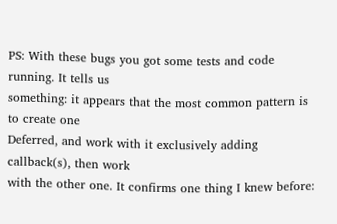PS: With these bugs you got some tests and code running. It tells us
something: it appears that the most common pattern is to create one
Deferred, and work with it exclusively adding callback(s), then work
with the other one. It confirms one thing I knew before: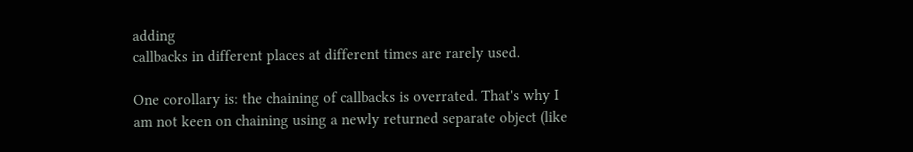adding
callbacks in different places at different times are rarely used.

One corollary is: the chaining of callbacks is overrated. That's why I
am not keen on chaining using a newly returned separate object (like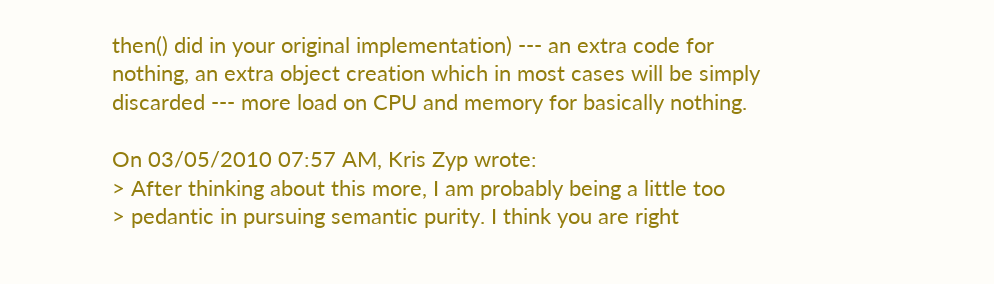then() did in your original implementation) --- an extra code for
nothing, an extra object creation which in most cases will be simply
discarded --- more load on CPU and memory for basically nothing.

On 03/05/2010 07:57 AM, Kris Zyp wrote:
> After thinking about this more, I am probably being a little too
> pedantic in pursuing semantic purity. I think you are right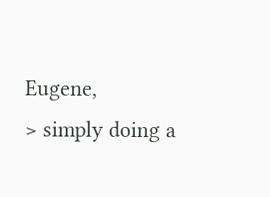Eugene,
> simply doing a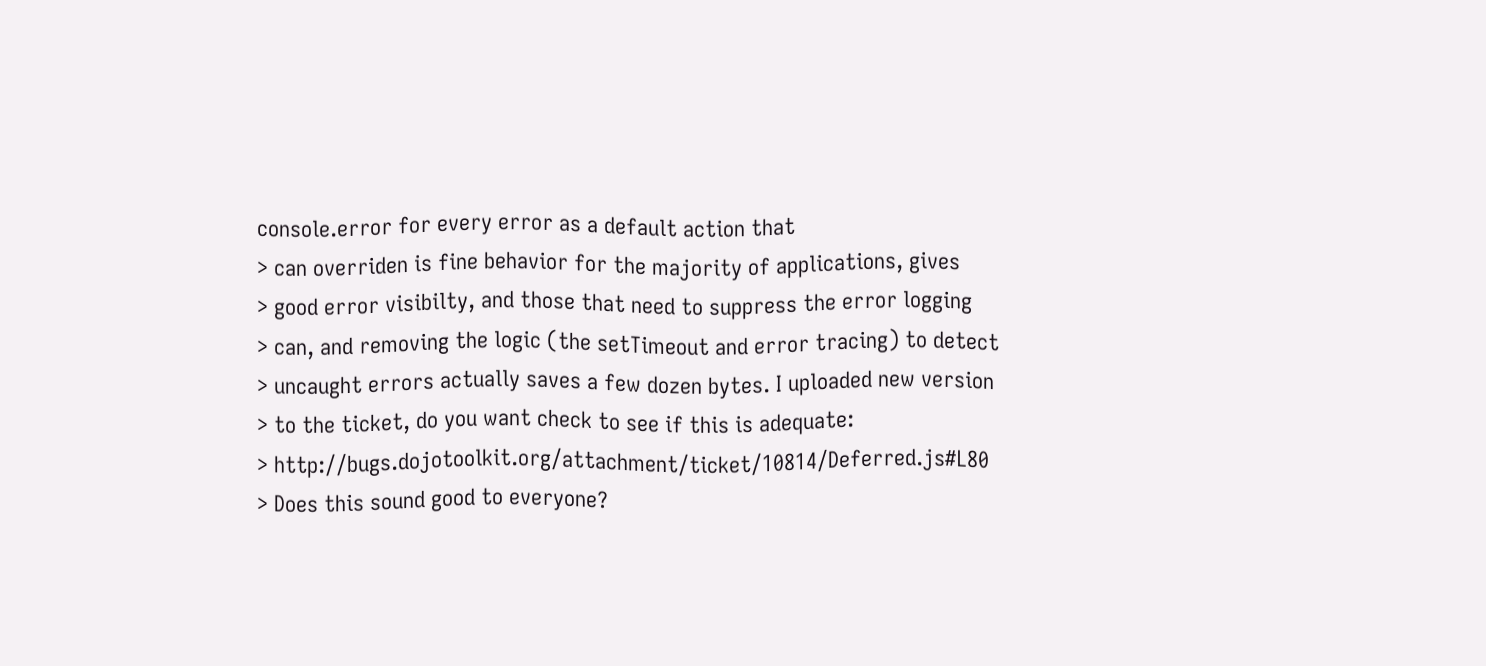console.error for every error as a default action that
> can overriden is fine behavior for the majority of applications, gives
> good error visibilty, and those that need to suppress the error logging
> can, and removing the logic (the setTimeout and error tracing) to detect
> uncaught errors actually saves a few dozen bytes. I uploaded new version
> to the ticket, do you want check to see if this is adequate:
> http://bugs.dojotoolkit.org/attachment/ticket/10814/Deferred.js#L80
> Does this sound good to everyone?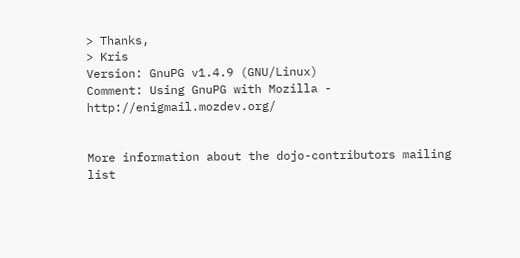> Thanks,
> Kris
Version: GnuPG v1.4.9 (GNU/Linux)
Comment: Using GnuPG with Mozilla - http://enigmail.mozdev.org/


More information about the dojo-contributors mailing list